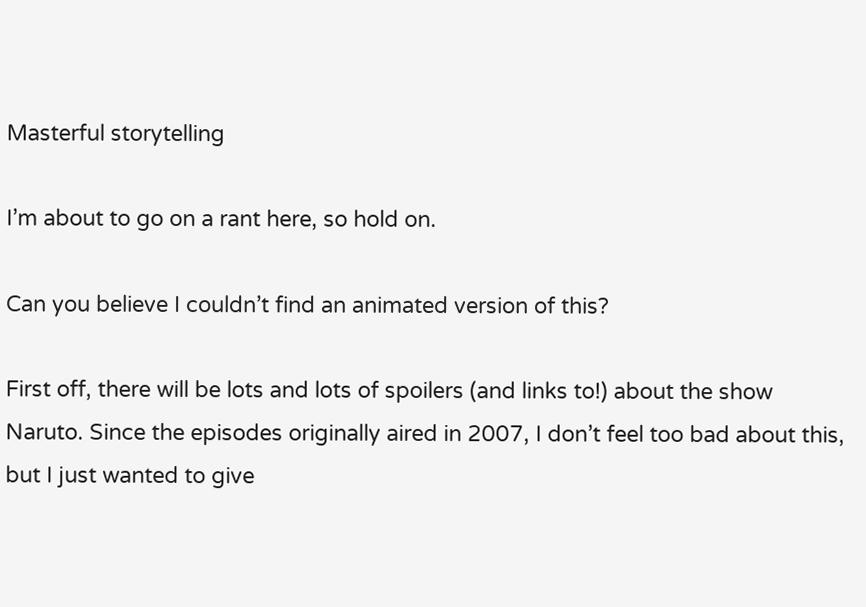Masterful storytelling

I’m about to go on a rant here, so hold on.

Can you believe I couldn’t find an animated version of this?

First off, there will be lots and lots of spoilers (and links to!) about the show Naruto. Since the episodes originally aired in 2007, I don’t feel too bad about this, but I just wanted to give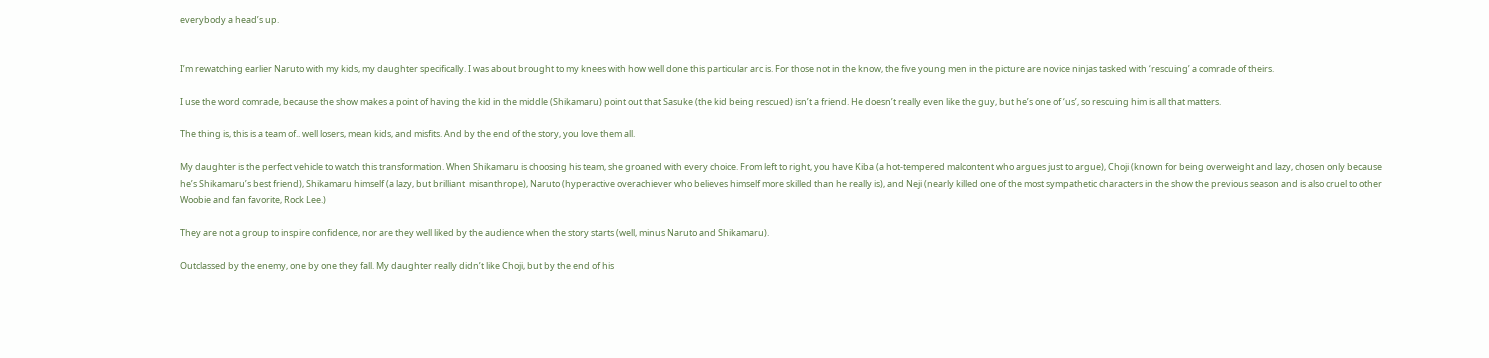everybody a head’s up.


I’m rewatching earlier Naruto with my kids, my daughter specifically. I was about brought to my knees with how well done this particular arc is. For those not in the know, the five young men in the picture are novice ninjas tasked with ‘rescuing’ a comrade of theirs.

I use the word comrade, because the show makes a point of having the kid in the middle (Shikamaru) point out that Sasuke (the kid being rescued) isn’t a friend. He doesn’t really even like the guy, but he’s one of ‘us’, so rescuing him is all that matters.

The thing is, this is a team of.. well losers, mean kids, and misfits. And by the end of the story, you love them all.

My daughter is the perfect vehicle to watch this transformation. When Shikamaru is choosing his team, she groaned with every choice. From left to right, you have Kiba (a hot-tempered malcontent who argues just to argue), Choji (known for being overweight and lazy, chosen only because he’s Shikamaru’s best friend), Shikamaru himself (a lazy, but brilliant  misanthrope), Naruto (hyperactive overachiever who believes himself more skilled than he really is), and Neji (nearly killed one of the most sympathetic characters in the show the previous season and is also cruel to other Woobie and fan favorite, Rock Lee.)

They are not a group to inspire confidence, nor are they well liked by the audience when the story starts (well, minus Naruto and Shikamaru).

Outclassed by the enemy, one by one they fall. My daughter really didn’t like Choji, but by the end of his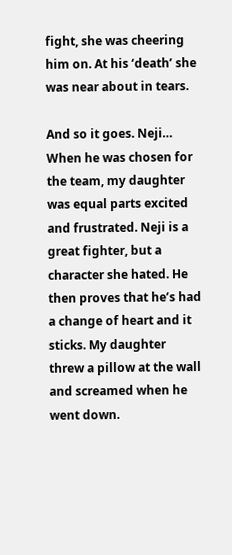fight, she was cheering him on. At his ‘death’ she was near about in tears.

And so it goes. Neji… When he was chosen for the team, my daughter was equal parts excited and frustrated. Neji is a great fighter, but a character she hated. He then proves that he’s had a change of heart and it sticks. My daughter threw a pillow at the wall and screamed when he went down.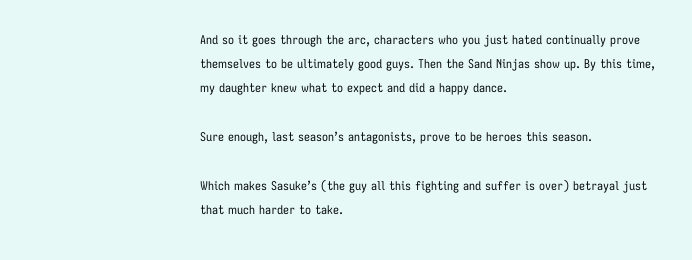And so it goes through the arc, characters who you just hated continually prove themselves to be ultimately good guys. Then the Sand Ninjas show up. By this time, my daughter knew what to expect and did a happy dance.

Sure enough, last season’s antagonists, prove to be heroes this season.

Which makes Sasuke’s (the guy all this fighting and suffer is over) betrayal just that much harder to take.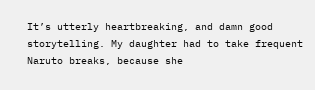It’s utterly heartbreaking, and damn good storytelling. My daughter had to take frequent Naruto breaks, because she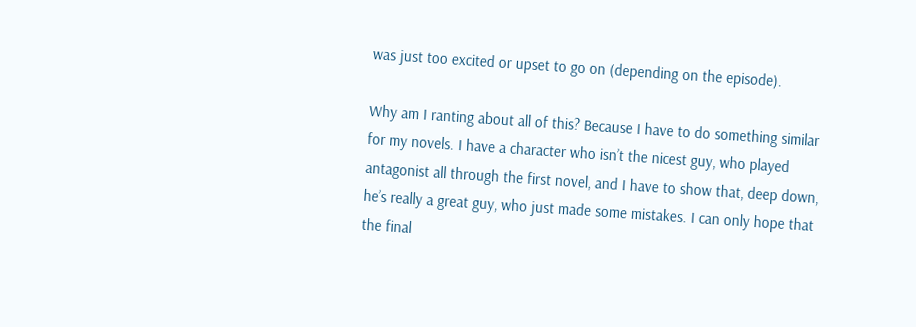was just too excited or upset to go on (depending on the episode).

Why am I ranting about all of this? Because I have to do something similar for my novels. I have a character who isn’t the nicest guy, who played antagonist all through the first novel, and I have to show that, deep down, he’s really a great guy, who just made some mistakes. I can only hope that the final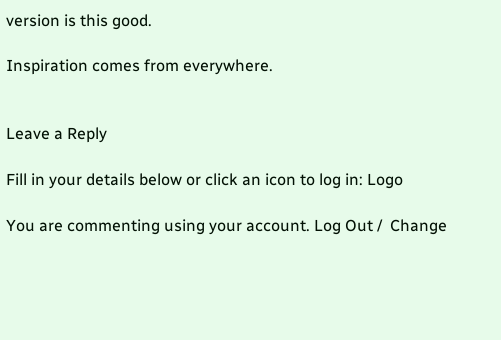version is this good.

Inspiration comes from everywhere.


Leave a Reply

Fill in your details below or click an icon to log in: Logo

You are commenting using your account. Log Out /  Change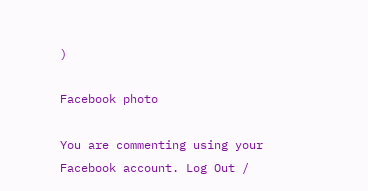)

Facebook photo

You are commenting using your Facebook account. Log Out /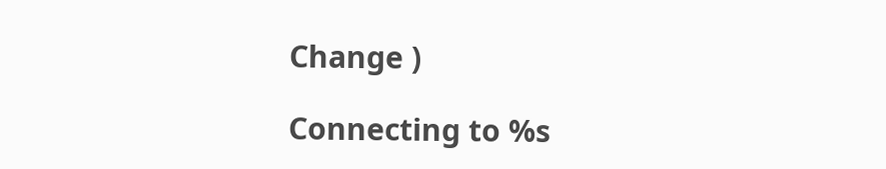Change )

Connecting to %s